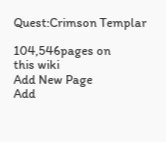Quest:Crimson Templar

104,546pages on
this wiki
Add New Page
Add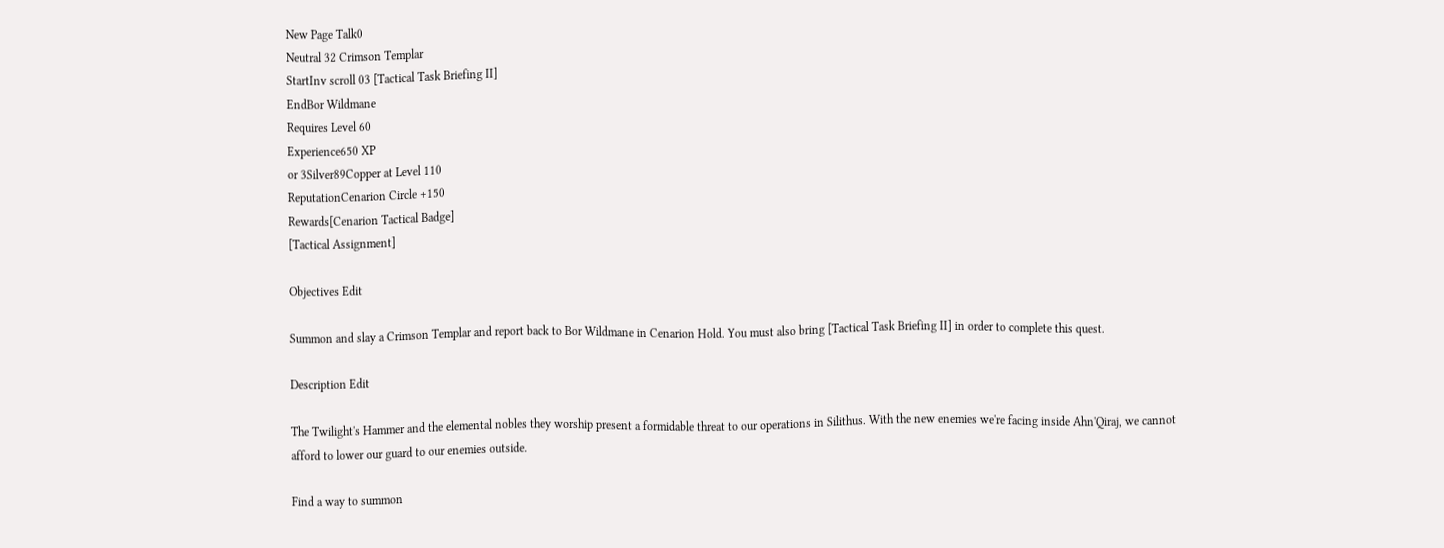New Page Talk0
Neutral 32 Crimson Templar
StartInv scroll 03 [Tactical Task Briefing II]
EndBor Wildmane
Requires Level 60
Experience650 XP
or 3Silver89Copper at Level 110
ReputationCenarion Circle +150
Rewards[Cenarion Tactical Badge]
[Tactical Assignment]

Objectives Edit

Summon and slay a Crimson Templar and report back to Bor Wildmane in Cenarion Hold. You must also bring [Tactical Task Briefing II] in order to complete this quest.

Description Edit

The Twilight's Hammer and the elemental nobles they worship present a formidable threat to our operations in Silithus. With the new enemies we're facing inside Ahn'Qiraj, we cannot afford to lower our guard to our enemies outside.

Find a way to summon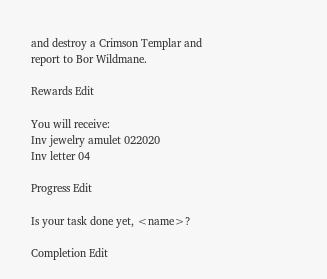and destroy a Crimson Templar and report to Bor Wildmane.

Rewards Edit

You will receive:
Inv jewelry amulet 022020
Inv letter 04

Progress Edit

Is your task done yet, <name>?

Completion Edit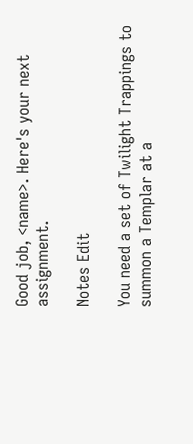Good job, <name>. Here's your next assignment.

Notes Edit

You need a set of Twilight Trappings to summon a Templar at a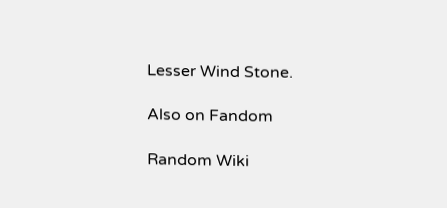Lesser Wind Stone.

Also on Fandom

Random Wiki